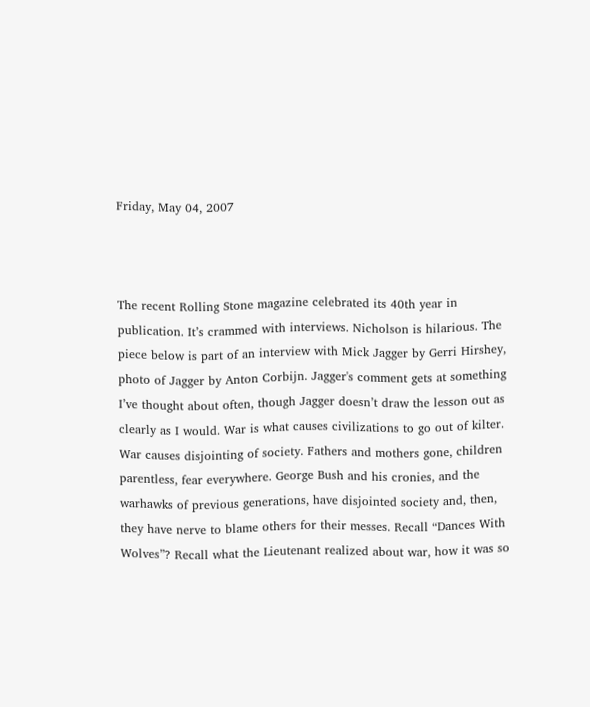Friday, May 04, 2007



The recent Rolling Stone magazine celebrated its 40th year in publication. It’s crammed with interviews. Nicholson is hilarious. The piece below is part of an interview with Mick Jagger by Gerri Hirshey, photo of Jagger by Anton Corbijn. Jagger's comment gets at something I’ve thought about often, though Jagger doesn’t draw the lesson out as clearly as I would. War is what causes civilizations to go out of kilter. War causes disjointing of society. Fathers and mothers gone, children parentless, fear everywhere. George Bush and his cronies, and the warhawks of previous generations, have disjointed society and, then, they have nerve to blame others for their messes. Recall “Dances With Wolves”? Recall what the Lieutenant realized about war, how it was so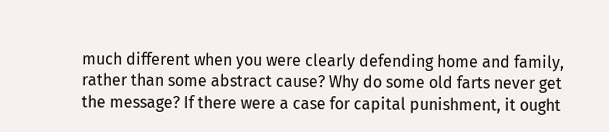much different when you were clearly defending home and family, rather than some abstract cause? Why do some old farts never get the message? If there were a case for capital punishment, it ought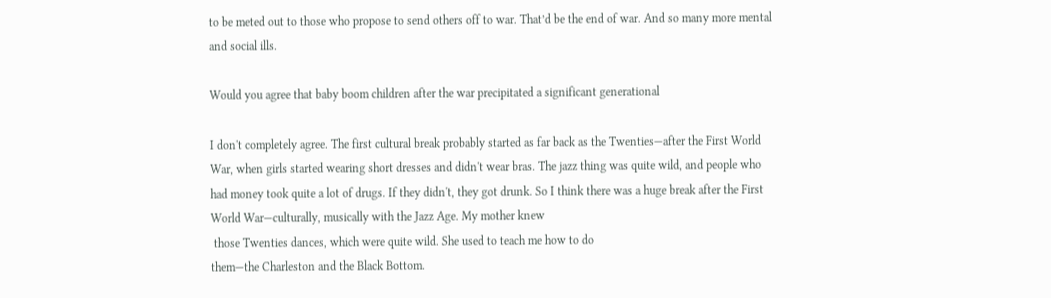to be meted out to those who propose to send others off to war. That’d be the end of war. And so many more mental and social ills.

Would you agree that baby boom children after the war precipitated a significant generational

I don't completely agree. The first cultural break probably started as far back as the Twenties—after the First World War, when girls started wearing short dresses and didn't wear bras. The jazz thing was quite wild, and people who had money took quite a lot of drugs. If they didn't, they got drunk. So I think there was a huge break after the First World War—culturally, musically with the Jazz Age. My mother knew
 those Twenties dances, which were quite wild. She used to teach me how to do
them—the Charleston and the Black Bottom.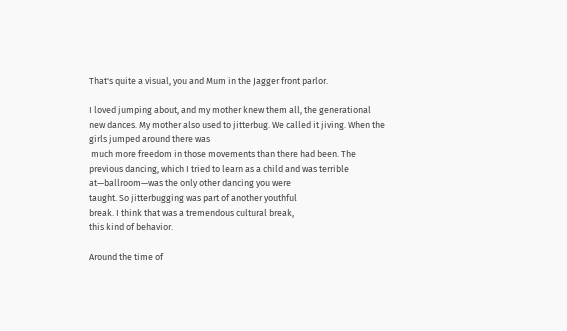That's quite a visual, you and Mum in the Jagger front parlor.

I loved jumping about, and my mother knew them all, the generational new dances. My mother also used to jitterbug. We called it jiving. When the girls jumped around there was
 much more freedom in those movements than there had been. The previous dancing, which I tried to learn as a child and was terrible at—ballroom—was the only other dancing you were
taught. So jitterbugging was part of another youthful
break. I think that was a tremendous cultural break,
this kind of behavior.

Around the time of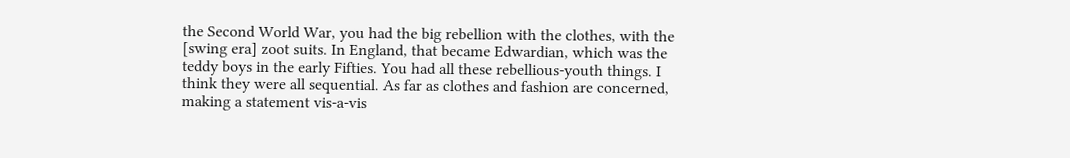the Second World War, you had the big rebellion with the clothes, with the [swing era] zoot suits. In England, that became Edwardian, which was the teddy boys in the early Fifties. You had all these rebellious-youth things. I think they were all sequential. As far as clothes and fashion are concerned, making a statement vis-a-vis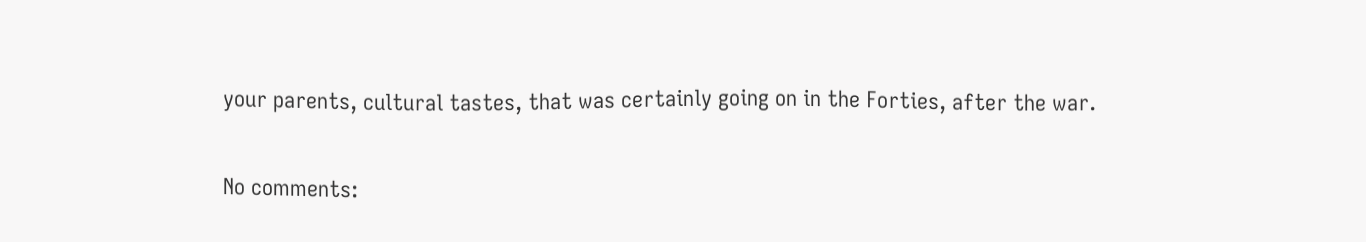your parents, cultural tastes, that was certainly going on in the Forties, after the war.

No comments: